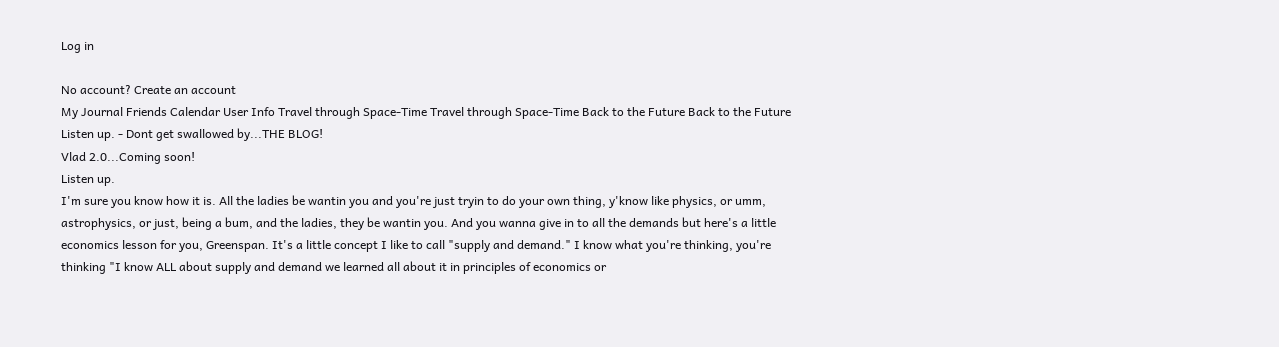Log in

No account? Create an account
My Journal Friends Calendar User Info Travel through Space-Time Travel through Space-Time Back to the Future Back to the Future
Listen up. - Dont get swallowed by...THE BLOG!
Vlad 2.0...Coming soon!
Listen up.
I'm sure you know how it is. All the ladies be wantin you and you're just tryin to do your own thing, y'know like physics, or umm, astrophysics, or just, being a bum, and the ladies, they be wantin you. And you wanna give in to all the demands but here's a little economics lesson for you, Greenspan. It's a little concept I like to call "supply and demand." I know what you're thinking, you're thinking "I know ALL about supply and demand we learned all about it in principles of economics or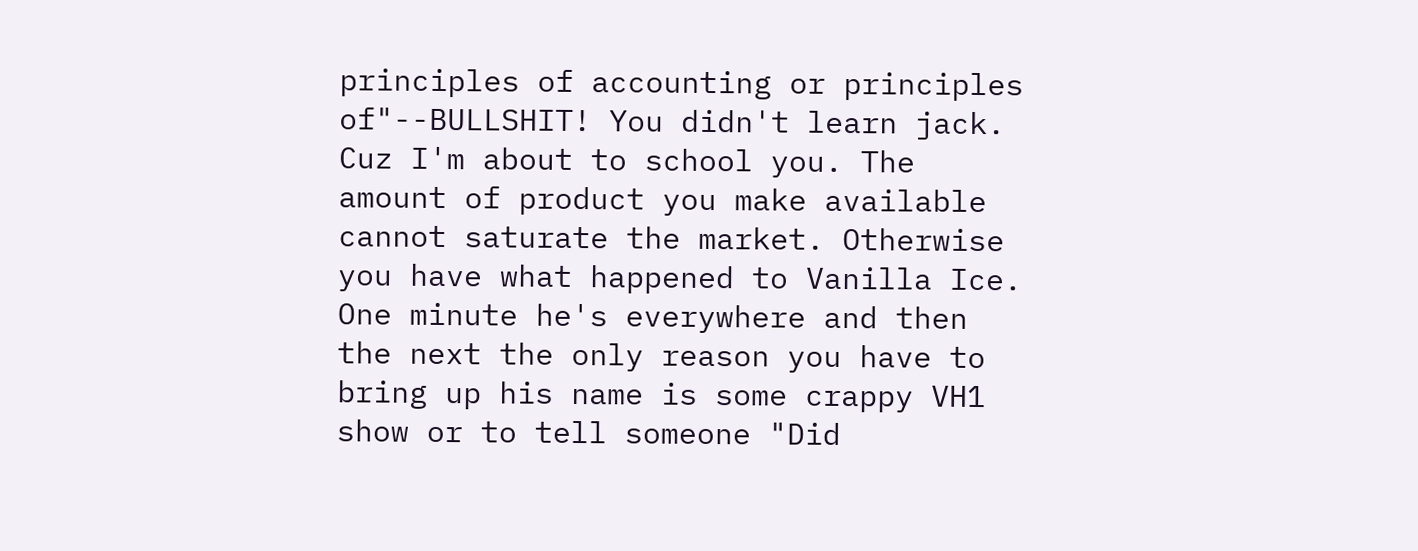principles of accounting or principles of"--BULLSHIT! You didn't learn jack. Cuz I'm about to school you. The amount of product you make available cannot saturate the market. Otherwise you have what happened to Vanilla Ice. One minute he's everywhere and then the next the only reason you have to bring up his name is some crappy VH1 show or to tell someone "Did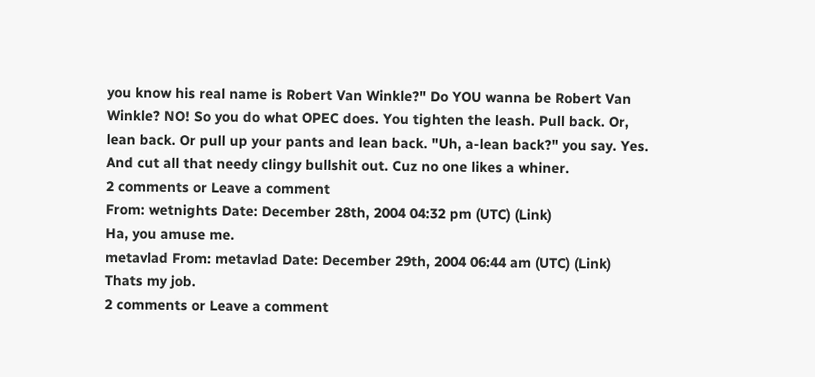you know his real name is Robert Van Winkle?" Do YOU wanna be Robert Van Winkle? NO! So you do what OPEC does. You tighten the leash. Pull back. Or, lean back. Or pull up your pants and lean back. "Uh, a-lean back?" you say. Yes. And cut all that needy clingy bullshit out. Cuz no one likes a whiner.
2 comments or Leave a comment
From: wetnights Date: December 28th, 2004 04:32 pm (UTC) (Link)
Ha, you amuse me.
metavlad From: metavlad Date: December 29th, 2004 06:44 am (UTC) (Link)
Thats my job.
2 comments or Leave a comment